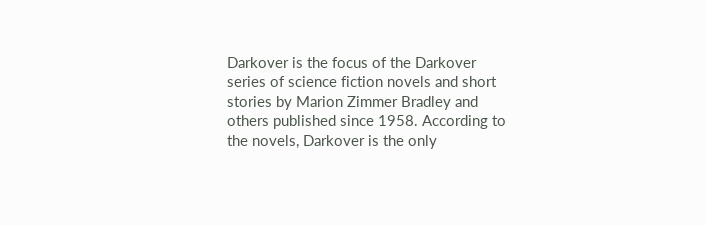Darkover is the focus of the Darkover series of science fiction novels and short stories by Marion Zimmer Bradley and others published since 1958. According to the novels, Darkover is the only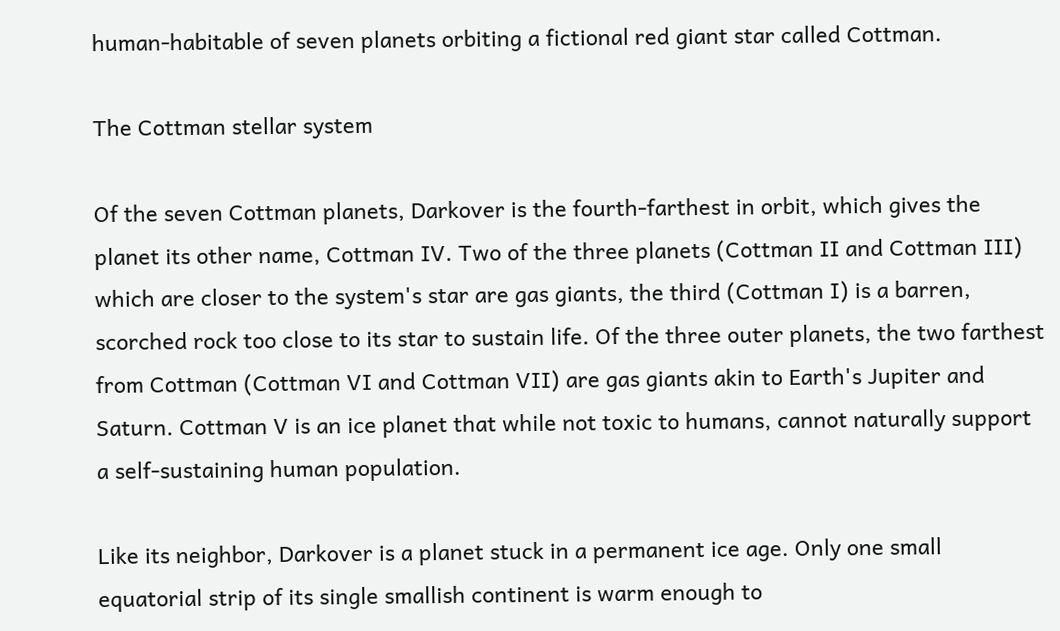human-habitable of seven planets orbiting a fictional red giant star called Cottman.

The Cottman stellar system

Of the seven Cottman planets, Darkover is the fourth-farthest in orbit, which gives the planet its other name, Cottman IV. Two of the three planets (Cottman II and Cottman III) which are closer to the system's star are gas giants, the third (Cottman I) is a barren, scorched rock too close to its star to sustain life. Of the three outer planets, the two farthest from Cottman (Cottman VI and Cottman VII) are gas giants akin to Earth's Jupiter and Saturn. Cottman V is an ice planet that while not toxic to humans, cannot naturally support a self-sustaining human population.

Like its neighbor, Darkover is a planet stuck in a permanent ice age. Only one small equatorial strip of its single smallish continent is warm enough to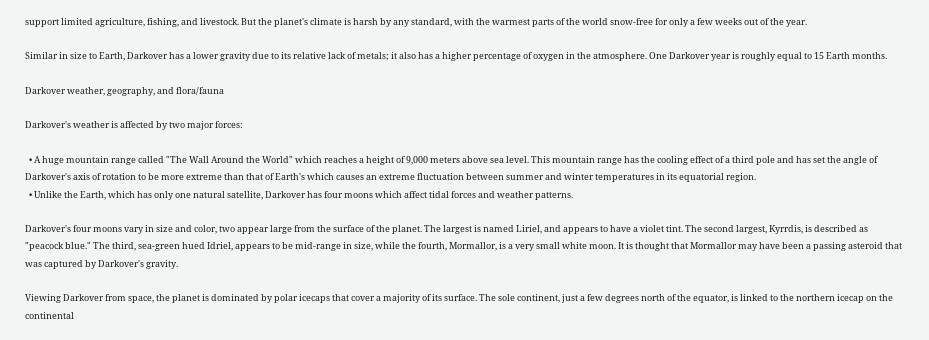support limited agriculture, fishing, and livestock. But the planet's climate is harsh by any standard, with the warmest parts of the world snow-free for only a few weeks out of the year.

Similar in size to Earth, Darkover has a lower gravity due to its relative lack of metals; it also has a higher percentage of oxygen in the atmosphere. One Darkover year is roughly equal to 15 Earth months.

Darkover weather, geography, and flora/fauna

Darkover's weather is affected by two major forces:

  • A huge mountain range called "The Wall Around the World" which reaches a height of 9,000 meters above sea level. This mountain range has the cooling effect of a third pole and has set the angle of Darkover's axis of rotation to be more extreme than that of Earth's which causes an extreme fluctuation between summer and winter temperatures in its equatorial region.
  • Unlike the Earth, which has only one natural satellite, Darkover has four moons which affect tidal forces and weather patterns.

Darkover's four moons vary in size and color, two appear large from the surface of the planet. The largest is named Liriel, and appears to have a violet tint. The second largest, Kyrrdis, is described as "peacock blue." The third, sea-green hued Idriel, appears to be mid-range in size, while the fourth, Mormallor, is a very small white moon. It is thought that Mormallor may have been a passing asteroid that was captured by Darkover's gravity.

Viewing Darkover from space, the planet is dominated by polar icecaps that cover a majority of its surface. The sole continent, just a few degrees north of the equator, is linked to the northern icecap on the continental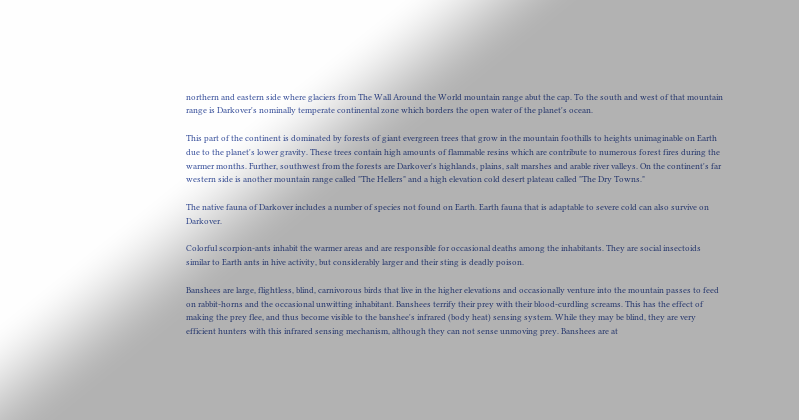northern and eastern side where glaciers from The Wall Around the World mountain range abut the cap. To the south and west of that mountain range is Darkover's nominally temperate continental zone which borders the open water of the planet's ocean.

This part of the continent is dominated by forests of giant evergreen trees that grow in the mountain foothills to heights unimaginable on Earth due to the planet's lower gravity. These trees contain high amounts of flammable resins which are contribute to numerous forest fires during the warmer months. Further, southwest from the forests are Darkover's highlands, plains, salt marshes and arable river valleys. On the continent's far western side is another mountain range called "The Hellers" and a high elevation cold desert plateau called "The Dry Towns."

The native fauna of Darkover includes a number of species not found on Earth. Earth fauna that is adaptable to severe cold can also survive on Darkover.

Colorful scorpion-ants inhabit the warmer areas and are responsible for occasional deaths among the inhabitants. They are social insectoids similar to Earth ants in hive activity, but considerably larger and their sting is deadly poison.

Banshees are large, flightless, blind, carnivorous birds that live in the higher elevations and occasionally venture into the mountain passes to feed on rabbit-horns and the occasional unwitting inhabitant. Banshees terrify their prey with their blood-curdling screams. This has the effect of making the prey flee, and thus become visible to the banshee's infrared (body heat) sensing system. While they may be blind, they are very efficient hunters with this infrared sensing mechanism, although they can not sense unmoving prey. Banshees are at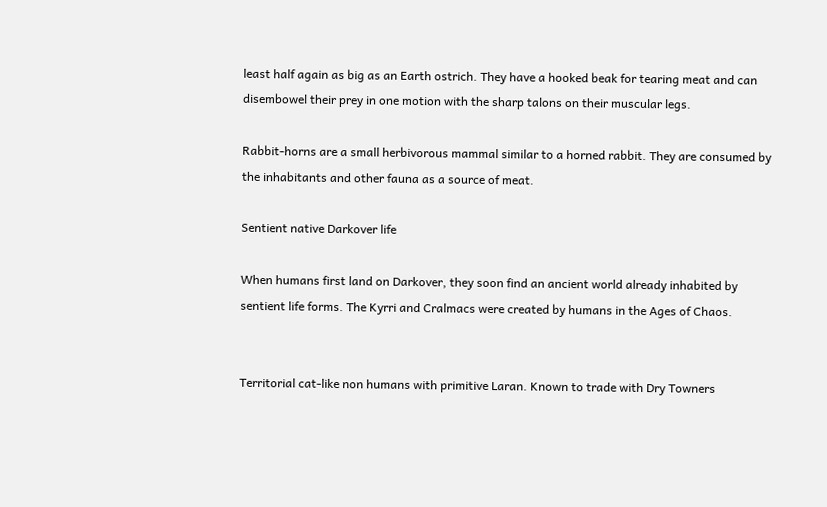least half again as big as an Earth ostrich. They have a hooked beak for tearing meat and can disembowel their prey in one motion with the sharp talons on their muscular legs.

Rabbit-horns are a small herbivorous mammal similar to a horned rabbit. They are consumed by the inhabitants and other fauna as a source of meat.

Sentient native Darkover life

When humans first land on Darkover, they soon find an ancient world already inhabited by sentient life forms. The Kyrri and Cralmacs were created by humans in the Ages of Chaos.


Territorial cat-like non humans with primitive Laran. Known to trade with Dry Towners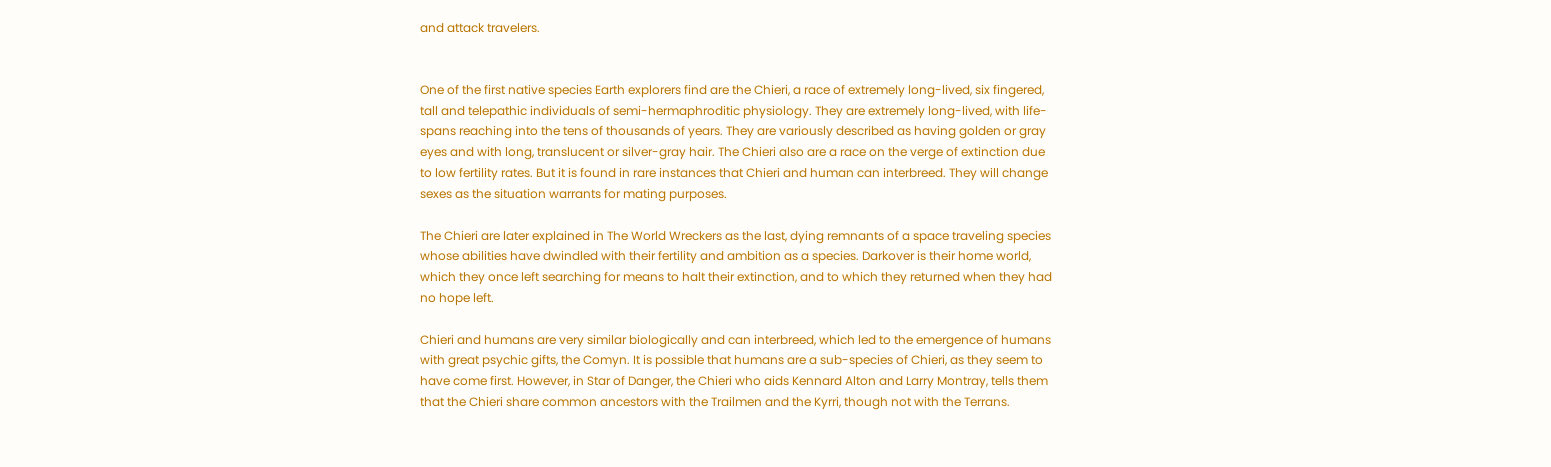and attack travelers.


One of the first native species Earth explorers find are the Chieri, a race of extremely long-lived, six fingered, tall and telepathic individuals of semi-hermaphroditic physiology. They are extremely long-lived, with life-spans reaching into the tens of thousands of years. They are variously described as having golden or gray eyes and with long, translucent or silver-gray hair. The Chieri also are a race on the verge of extinction due to low fertility rates. But it is found in rare instances that Chieri and human can interbreed. They will change sexes as the situation warrants for mating purposes.

The Chieri are later explained in The World Wreckers as the last, dying remnants of a space traveling species whose abilities have dwindled with their fertility and ambition as a species. Darkover is their home world, which they once left searching for means to halt their extinction, and to which they returned when they had no hope left.

Chieri and humans are very similar biologically and can interbreed, which led to the emergence of humans with great psychic gifts, the Comyn. It is possible that humans are a sub-species of Chieri, as they seem to have come first. However, in Star of Danger, the Chieri who aids Kennard Alton and Larry Montray, tells them that the Chieri share common ancestors with the Trailmen and the Kyrri, though not with the Terrans.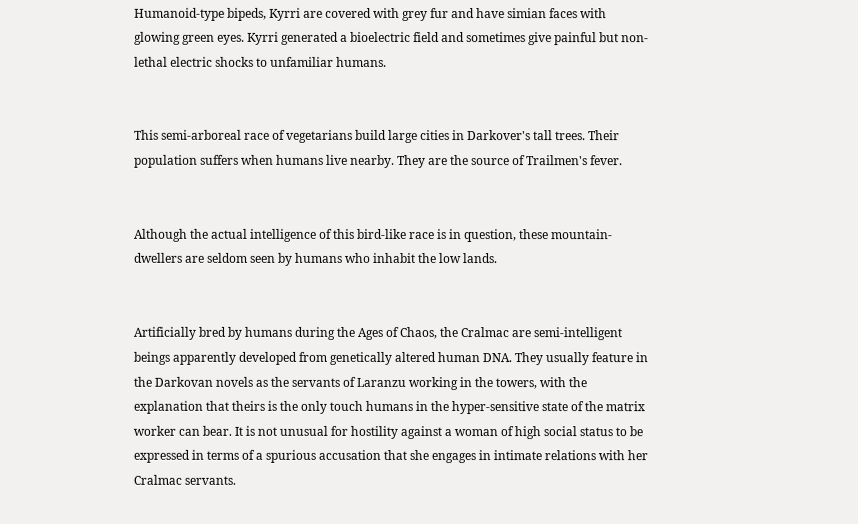Humanoid-type bipeds, Kyrri are covered with grey fur and have simian faces with glowing green eyes. Kyrri generated a bioelectric field and sometimes give painful but non-lethal electric shocks to unfamiliar humans.


This semi-arboreal race of vegetarians build large cities in Darkover's tall trees. Their population suffers when humans live nearby. They are the source of Trailmen's fever.


Although the actual intelligence of this bird-like race is in question, these mountain-dwellers are seldom seen by humans who inhabit the low lands.


Artificially bred by humans during the Ages of Chaos, the Cralmac are semi-intelligent beings apparently developed from genetically altered human DNA. They usually feature in the Darkovan novels as the servants of Laranzu working in the towers, with the explanation that theirs is the only touch humans in the hyper-sensitive state of the matrix worker can bear. It is not unusual for hostility against a woman of high social status to be expressed in terms of a spurious accusation that she engages in intimate relations with her Cralmac servants.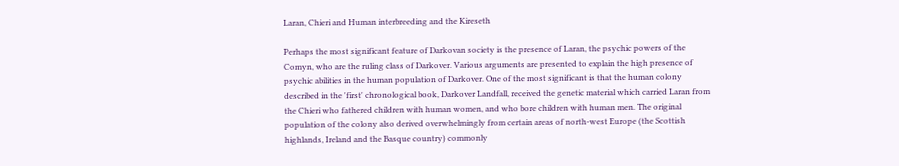Laran, Chieri and Human interbreeding and the Kireseth

Perhaps the most significant feature of Darkovan society is the presence of Laran, the psychic powers of the Comyn, who are the ruling class of Darkover. Various arguments are presented to explain the high presence of psychic abilities in the human population of Darkover. One of the most significant is that the human colony described in the 'first' chronological book, Darkover Landfall, received the genetic material which carried Laran from the Chieri who fathered children with human women, and who bore children with human men. The original population of the colony also derived overwhelmingly from certain areas of north-west Europe (the Scottish highlands, Ireland and the Basque country) commonly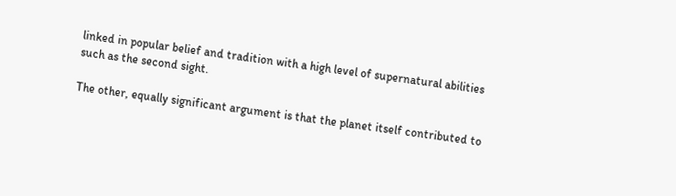linked in popular belief and tradition with a high level of supernatural abilities such as the second sight.

The other, equally significant argument is that the planet itself contributed to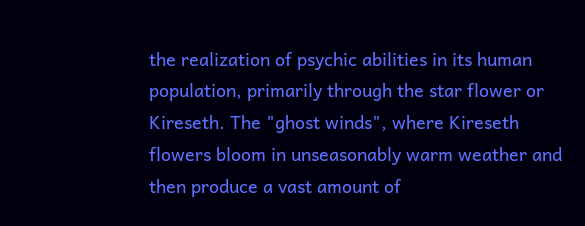the realization of psychic abilities in its human population, primarily through the star flower or Kireseth. The "ghost winds", where Kireseth flowers bloom in unseasonably warm weather and then produce a vast amount of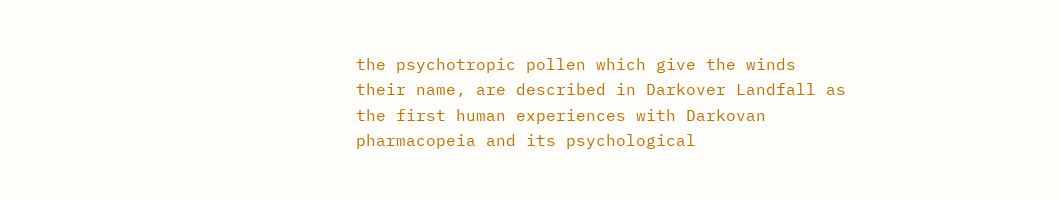the psychotropic pollen which give the winds their name, are described in Darkover Landfall as the first human experiences with Darkovan pharmacopeia and its psychological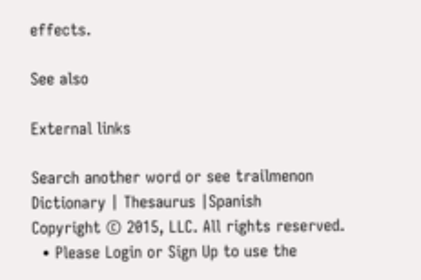effects.

See also

External links

Search another word or see trailmenon Dictionary | Thesaurus |Spanish
Copyright © 2015, LLC. All rights reserved.
  • Please Login or Sign Up to use the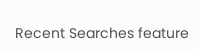Recent Searches feature